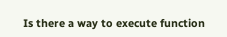Is there a way to execute function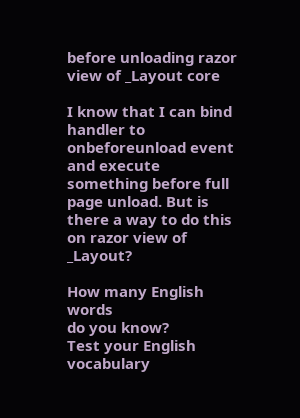before unloading razor view of _Layout core

I know that I can bind handler to onbeforeunload event and execute something before full page unload. But is there a way to do this on razor view of _Layout?

How many English words
do you know?
Test your English vocabulary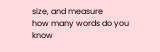size, and measure
how many words do you know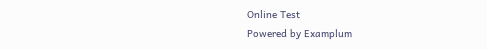Online Test
Powered by Examplum